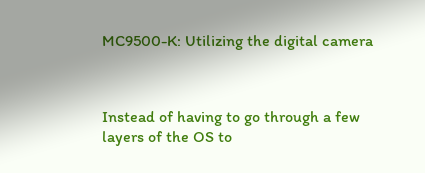MC9500-K: Utilizing the digital camera



Instead of having to go through a few layers of the OS to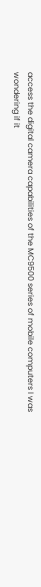access the digital camera capabilities of the MC9500 series of mobile computers I was wondering if it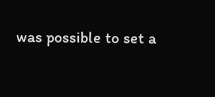was possible to set a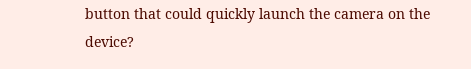button that could quickly launch the camera on the device?